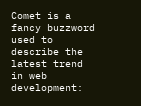Comet is a fancy buzzword used to describe the latest trend in web development: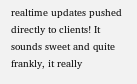realtime updates pushed directly to clients! It sounds sweet and quite frankly, it really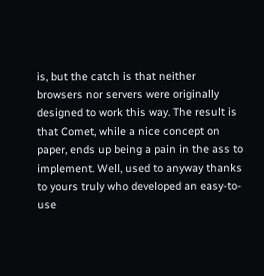is, but the catch is that neither browsers nor servers were originally designed to work this way. The result is that Comet, while a nice concept on paper, ends up being a pain in the ass to implement. Well, used to anyway thanks to yours truly who developed an easy-to-use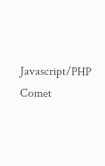Javascript/PHP Comet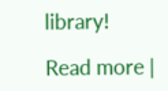library!

Read more |